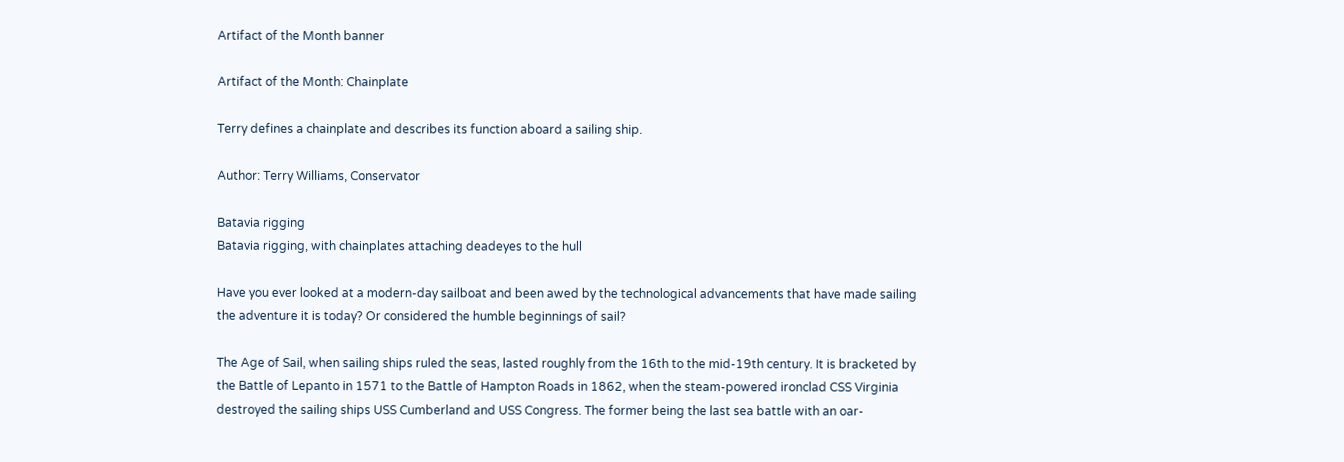Artifact of the Month banner

Artifact of the Month: Chainplate

Terry defines a chainplate and describes its function aboard a sailing ship.

Author: Terry Williams, Conservator

Batavia rigging
Batavia rigging, with chainplates attaching deadeyes to the hull

Have you ever looked at a modern-day sailboat and been awed by the technological advancements that have made sailing the adventure it is today? Or considered the humble beginnings of sail?

The Age of Sail, when sailing ships ruled the seas, lasted roughly from the 16th to the mid-19th century. It is bracketed by the Battle of Lepanto in 1571 to the Battle of Hampton Roads in 1862, when the steam-powered ironclad CSS Virginia destroyed the sailing ships USS Cumberland and USS Congress. The former being the last sea battle with an oar-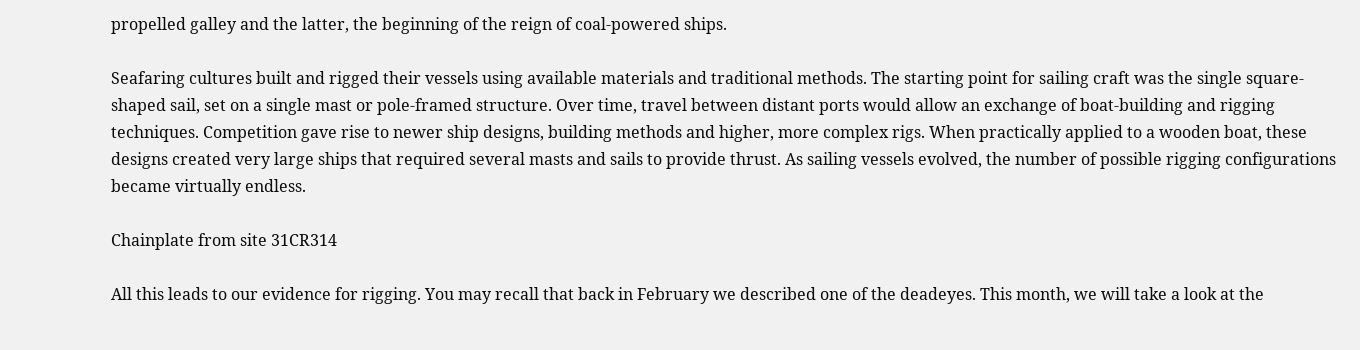propelled galley and the latter, the beginning of the reign of coal-powered ships.

Seafaring cultures built and rigged their vessels using available materials and traditional methods. The starting point for sailing craft was the single square-shaped sail, set on a single mast or pole-framed structure. Over time, travel between distant ports would allow an exchange of boat-building and rigging techniques. Competition gave rise to newer ship designs, building methods and higher, more complex rigs. When practically applied to a wooden boat, these designs created very large ships that required several masts and sails to provide thrust. As sailing vessels evolved, the number of possible rigging configurations became virtually endless.

Chainplate from site 31CR314

All this leads to our evidence for rigging. You may recall that back in February we described one of the deadeyes. This month, we will take a look at the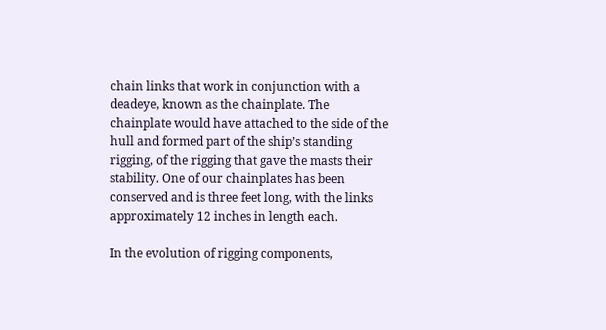chain links that work in conjunction with a deadeye, known as the chainplate. The chainplate would have attached to the side of the hull and formed part of the ship’s standing rigging, of the rigging that gave the masts their stability. One of our chainplates has been conserved and is three feet long, with the links approximately 12 inches in length each.

In the evolution of rigging components,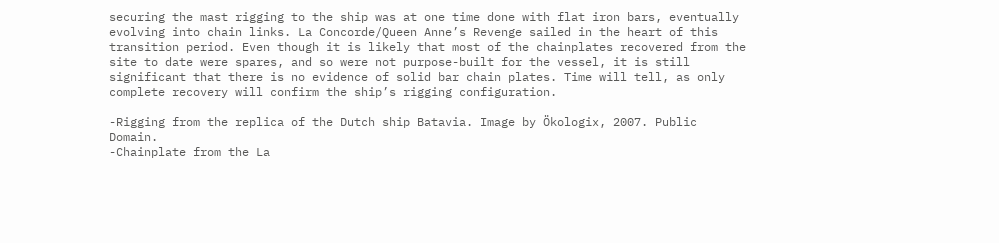securing the mast rigging to the ship was at one time done with flat iron bars, eventually evolving into chain links. La Concorde/Queen Anne’s Revenge sailed in the heart of this transition period. Even though it is likely that most of the chainplates recovered from the site to date were spares, and so were not purpose-built for the vessel, it is still significant that there is no evidence of solid bar chain plates. Time will tell, as only complete recovery will confirm the ship’s rigging configuration.

-Rigging from the replica of the Dutch ship Batavia. Image by Ökologix, 2007. Public Domain.
-Chainplate from the La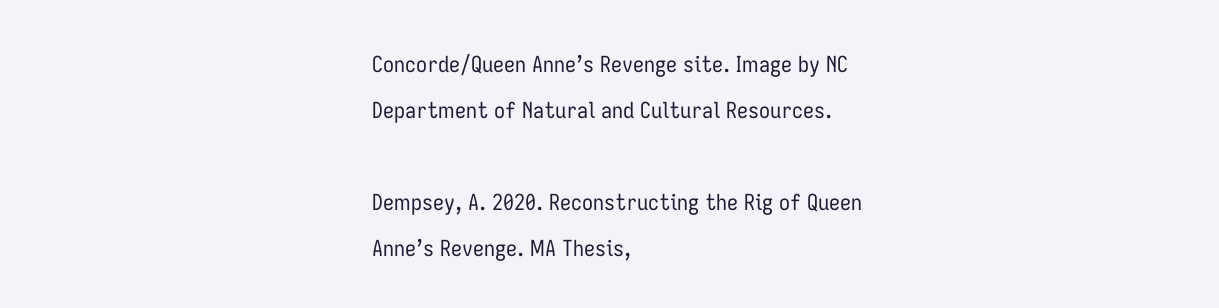Concorde/Queen Anne’s Revenge site. Image by NC Department of Natural and Cultural Resources.

Dempsey, A. 2020. Reconstructing the Rig of Queen Anne’s Revenge. MA Thesis,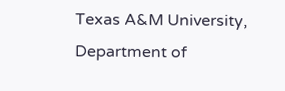Texas A&M University, Department of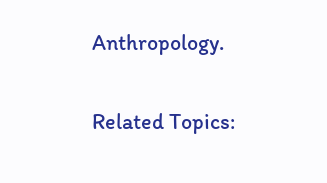Anthropology.

Related Topics: